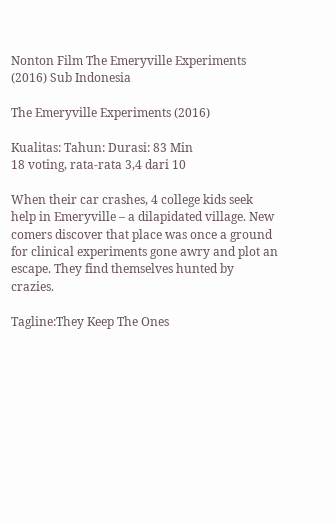Nonton Film The Emeryville Experiments (2016) Sub Indonesia

The Emeryville Experiments (2016)

Kualitas: Tahun: Durasi: 83 Min
18 voting, rata-rata 3,4 dari 10

When their car crashes, 4 college kids seek help in Emeryville – a dilapidated village. New comers discover that place was once a ground for clinical experiments gone awry and plot an escape. They find themselves hunted by crazies.

Tagline:They Keep The Ones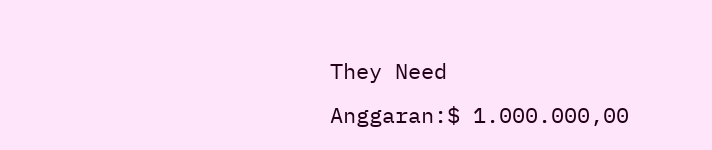They Need
Anggaran:$ 1.000.000,00